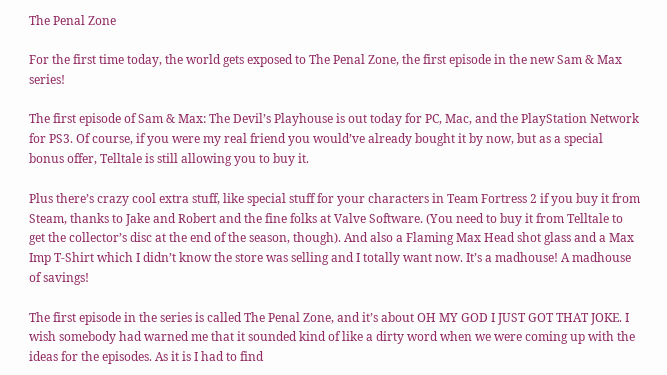The Penal Zone

For the first time today, the world gets exposed to The Penal Zone, the first episode in the new Sam & Max series!

The first episode of Sam & Max: The Devil’s Playhouse is out today for PC, Mac, and the PlayStation Network for PS3. Of course, if you were my real friend you would’ve already bought it by now, but as a special bonus offer, Telltale is still allowing you to buy it.

Plus there’s crazy cool extra stuff, like special stuff for your characters in Team Fortress 2 if you buy it from Steam, thanks to Jake and Robert and the fine folks at Valve Software. (You need to buy it from Telltale to get the collector’s disc at the end of the season, though). And also a Flaming Max Head shot glass and a Max Imp T-Shirt which I didn’t know the store was selling and I totally want now. It’s a madhouse! A madhouse of savings!

The first episode in the series is called The Penal Zone, and it’s about OH MY GOD I JUST GOT THAT JOKE. I wish somebody had warned me that it sounded kind of like a dirty word when we were coming up with the ideas for the episodes. As it is I had to find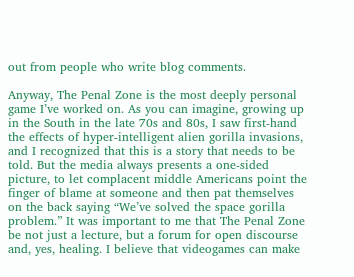out from people who write blog comments.

Anyway, The Penal Zone is the most deeply personal game I’ve worked on. As you can imagine, growing up in the South in the late 70s and 80s, I saw first-hand the effects of hyper-intelligent alien gorilla invasions, and I recognized that this is a story that needs to be told. But the media always presents a one-sided picture, to let complacent middle Americans point the finger of blame at someone and then pat themselves on the back saying “We’ve solved the space gorilla problem.” It was important to me that The Penal Zone be not just a lecture, but a forum for open discourse and, yes, healing. I believe that videogames can make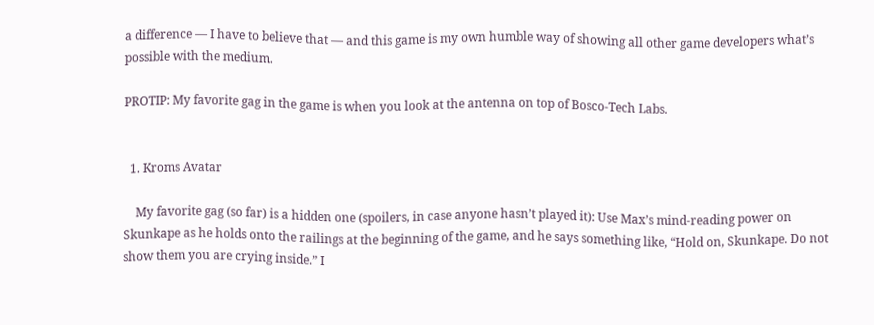a difference — I have to believe that — and this game is my own humble way of showing all other game developers what’s possible with the medium.

PROTIP: My favorite gag in the game is when you look at the antenna on top of Bosco-Tech Labs.


  1. Kroms Avatar

    My favorite gag (so far) is a hidden one (spoilers, in case anyone hasn’t played it): Use Max’s mind-reading power on Skunkape as he holds onto the railings at the beginning of the game, and he says something like, “Hold on, Skunkape. Do not show them you are crying inside.” I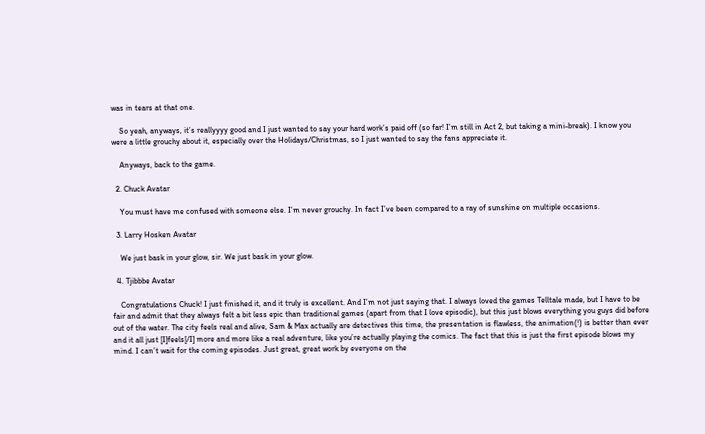was in tears at that one.

    So yeah, anyways, it’s reallyyyy good and I just wanted to say your hard work’s paid off (so far! I’m still in Act 2, but taking a mini-break). I know you were a little grouchy about it, especially over the Holidays/Christmas, so I just wanted to say the fans appreciate it.

    Anyways, back to the game.

  2. Chuck Avatar

    You must have me confused with someone else. I’m never grouchy. In fact I’ve been compared to a ray of sunshine on multiple occasions.

  3. Larry Hosken Avatar

    We just bask in your glow, sir. We just bask in your glow.

  4. Tjibbbe Avatar

    Congratulations Chuck! I just finished it, and it truly is excellent. And I’m not just saying that. I always loved the games Telltale made, but I have to be fair and admit that they always felt a bit less epic than traditional games (apart from that I love episodic), but this just blows everything you guys did before out of the water. The city feels real and alive, Sam & Max actually are detectives this time, the presentation is flawless, the animation(!) is better than ever and it all just [I]feels[/I] more and more like a real adventure, like you’re actually playing the comics. The fact that this is just the first episode blows my mind. I can’t wait for the coming episodes. Just great, great work by everyone on the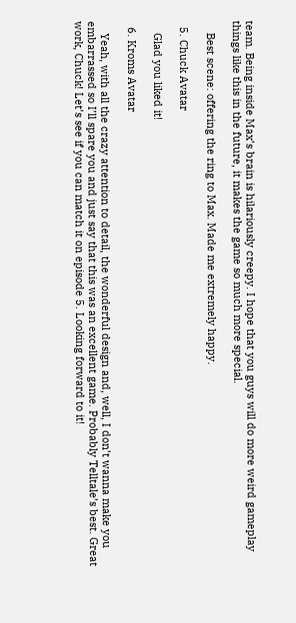team. Being inside Max’s brain is hilariously creepy. I hope that you guys will do more weird gameplay things like this in the future, it makes the game so much more special.

    Best scene: offering the ring to Max. Made me extremely happy.

  5. Chuck Avatar

    Glad you liked it!

  6. Kroms Avatar

    Yeah, with all the crazy attention to detail, the wonderful design and, well, I don’t wanna make you embarrassed so I’ll spare you and just say that this was an excellent game. Probably Telltale’s best. Great work, Chuck! Let’s see if you can match it on episode 5. Looking forward to it!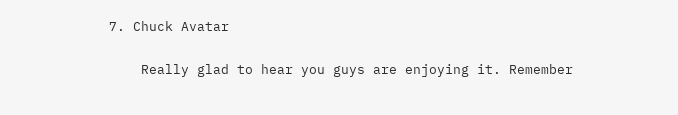7. Chuck Avatar

    Really glad to hear you guys are enjoying it. Remember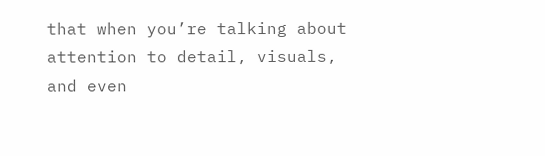that when you’re talking about attention to detail, visuals, and even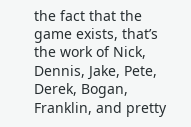the fact that the game exists, that’s the work of Nick, Dennis, Jake, Pete, Derek, Bogan, Franklin, and pretty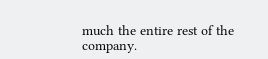much the entire rest of the company.